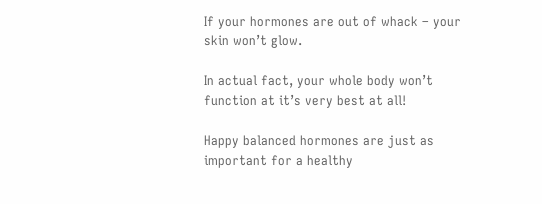If your hormones are out of whack – your skin won’t glow.

In actual fact, your whole body won’t function at it’s very best at all!

Happy balanced hormones are just as important for a healthy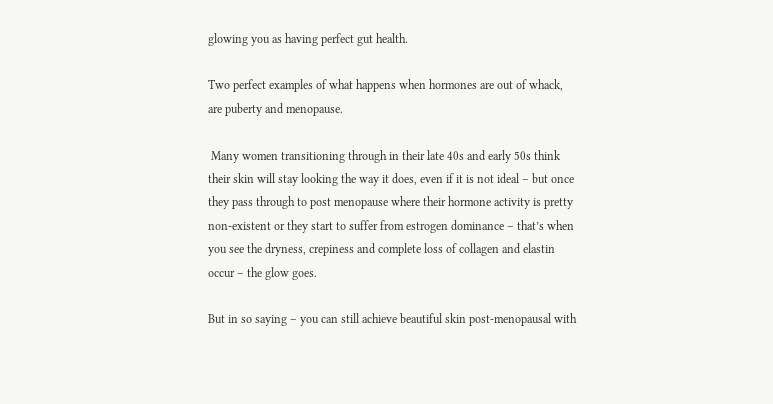glowing you as having perfect gut health.

Two perfect examples of what happens when hormones are out of whack, are puberty and menopause.

 Many women transitioning through in their late 40s and early 50s think their skin will stay looking the way it does, even if it is not ideal – but once they pass through to post menopause where their hormone activity is pretty non-existent or they start to suffer from estrogen dominance – that’s when you see the dryness, crepiness and complete loss of collagen and elastin occur – the glow goes.

But in so saying – you can still achieve beautiful skin post-menopausal with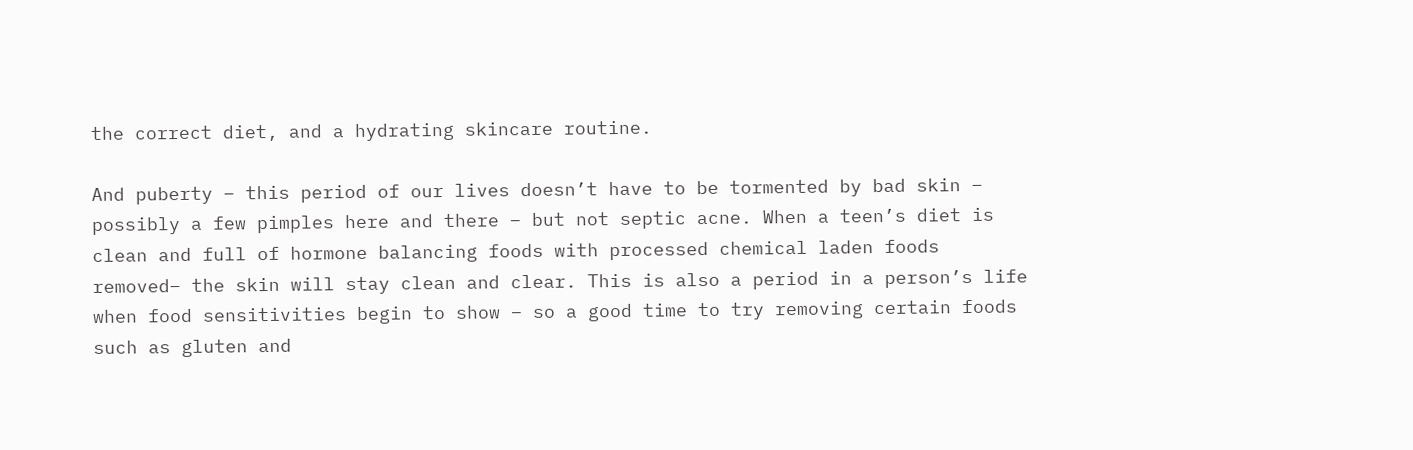the correct diet, and a hydrating skincare routine.

And puberty – this period of our lives doesn’t have to be tormented by bad skin – possibly a few pimples here and there – but not septic acne. When a teen’s diet is clean and full of hormone balancing foods with processed chemical laden foods removed– the skin will stay clean and clear. This is also a period in a person’s life when food sensitivities begin to show – so a good time to try removing certain foods such as gluten and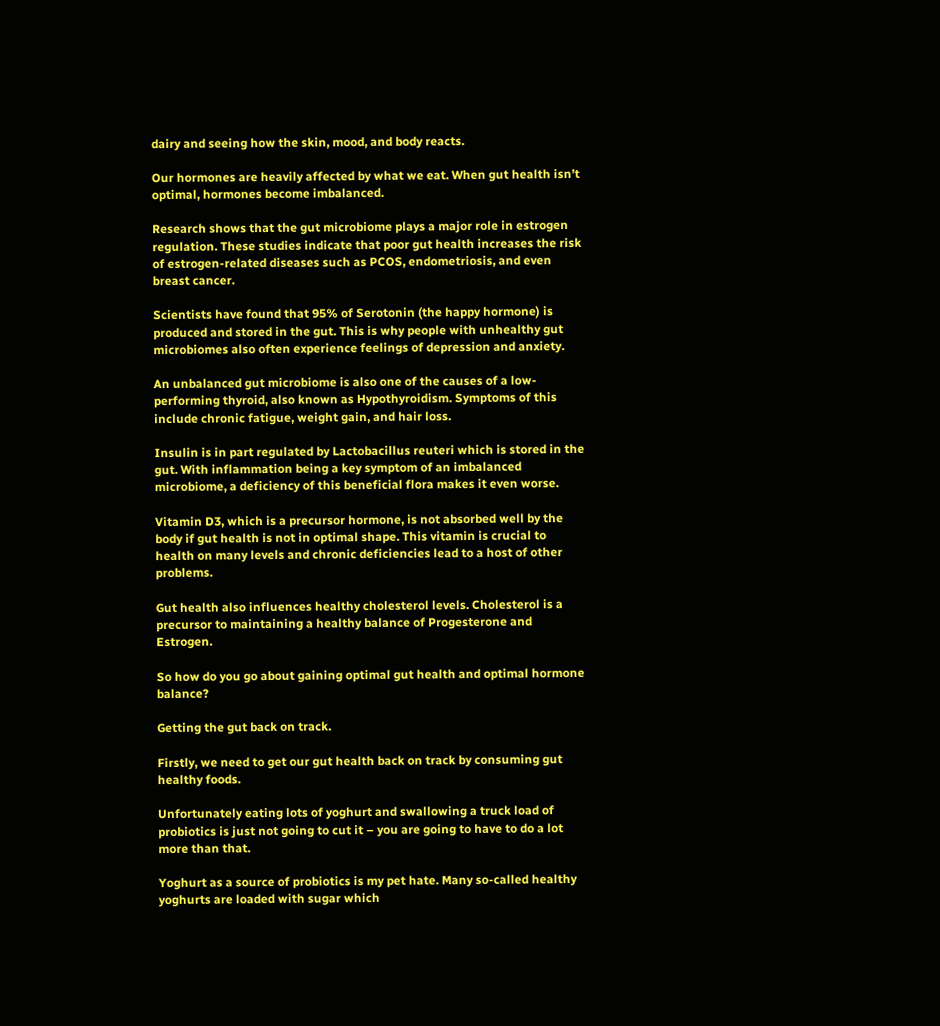dairy and seeing how the skin, mood, and body reacts.

Our hormones are heavily affected by what we eat. When gut health isn’t optimal, hormones become imbalanced.

Research shows that the gut microbiome plays a major role in estrogen regulation. These studies indicate that poor gut health increases the risk of estrogen-related diseases such as PCOS, endometriosis, and even breast cancer.

Scientists have found that 95% of Serotonin (the happy hormone) is produced and stored in the gut. This is why people with unhealthy gut microbiomes also often experience feelings of depression and anxiety.

An unbalanced gut microbiome is also one of the causes of a low-performing thyroid, also known as Hypothyroidism. Symptoms of this include chronic fatigue, weight gain, and hair loss.

Insulin is in part regulated by Lactobacillus reuteri which is stored in the gut. With inflammation being a key symptom of an imbalanced microbiome, a deficiency of this beneficial flora makes it even worse.

Vitamin D3, which is a precursor hormone, is not absorbed well by the body if gut health is not in optimal shape. This vitamin is crucial to health on many levels and chronic deficiencies lead to a host of other problems.

Gut health also influences healthy cholesterol levels. Cholesterol is a precursor to maintaining a healthy balance of Progesterone and Estrogen.

So how do you go about gaining optimal gut health and optimal hormone balance?

Getting the gut back on track.

Firstly, we need to get our gut health back on track by consuming gut healthy foods.

Unfortunately eating lots of yoghurt and swallowing a truck load of probiotics is just not going to cut it – you are going to have to do a lot more than that.

Yoghurt as a source of probiotics is my pet hate. Many so-called healthy yoghurts are loaded with sugar which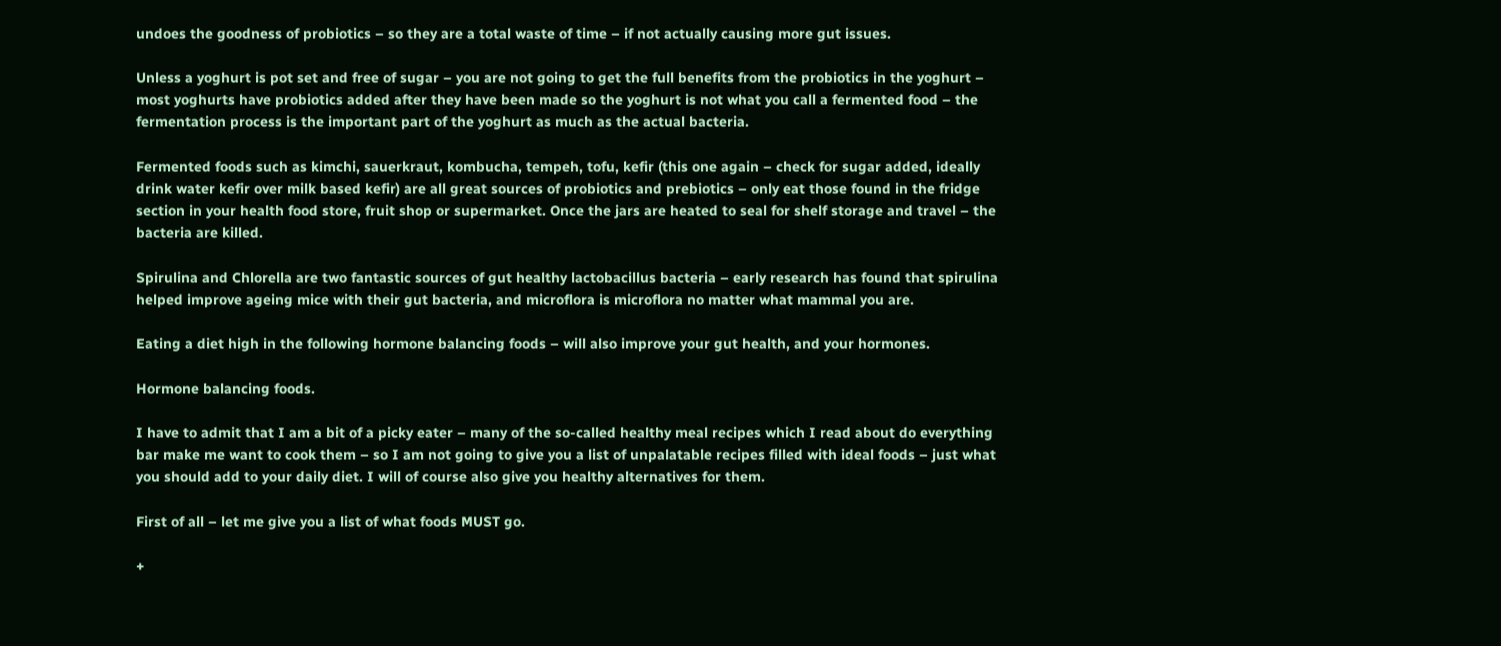undoes the goodness of probiotics – so they are a total waste of time – if not actually causing more gut issues.

Unless a yoghurt is pot set and free of sugar – you are not going to get the full benefits from the probiotics in the yoghurt – most yoghurts have probiotics added after they have been made so the yoghurt is not what you call a fermented food – the fermentation process is the important part of the yoghurt as much as the actual bacteria.

Fermented foods such as kimchi, sauerkraut, kombucha, tempeh, tofu, kefir (this one again – check for sugar added, ideally drink water kefir over milk based kefir) are all great sources of probiotics and prebiotics – only eat those found in the fridge section in your health food store, fruit shop or supermarket. Once the jars are heated to seal for shelf storage and travel – the bacteria are killed.

Spirulina and Chlorella are two fantastic sources of gut healthy lactobacillus bacteria – early research has found that spirulina helped improve ageing mice with their gut bacteria, and microflora is microflora no matter what mammal you are.

Eating a diet high in the following hormone balancing foods – will also improve your gut health, and your hormones.

Hormone balancing foods.

I have to admit that I am a bit of a picky eater – many of the so-called healthy meal recipes which I read about do everything bar make me want to cook them – so I am not going to give you a list of unpalatable recipes filled with ideal foods – just what you should add to your daily diet. I will of course also give you healthy alternatives for them.

First of all – let me give you a list of what foods MUST go.

+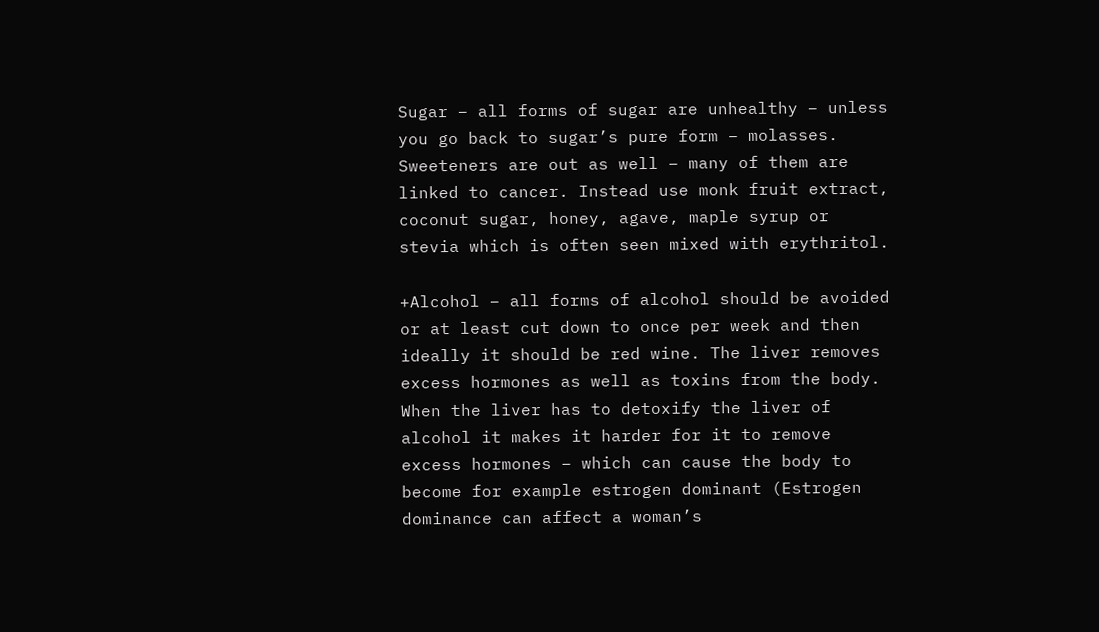Sugar – all forms of sugar are unhealthy – unless you go back to sugar’s pure form – molasses. Sweeteners are out as well – many of them are linked to cancer. Instead use monk fruit extract, coconut sugar, honey, agave, maple syrup or stevia which is often seen mixed with erythritol.

+Alcohol – all forms of alcohol should be avoided or at least cut down to once per week and then ideally it should be red wine. The liver removes excess hormones as well as toxins from the body. When the liver has to detoxify the liver of alcohol it makes it harder for it to remove excess hormones – which can cause the body to become for example estrogen dominant (Estrogen dominance can affect a woman’s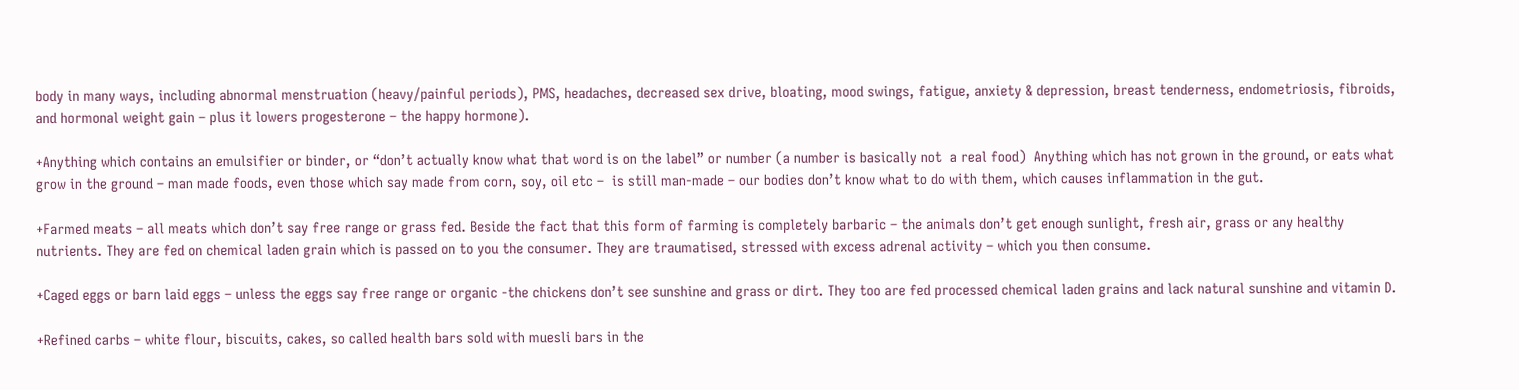body in many ways, including abnormal menstruation (heavy/painful periods), PMS, headaches, decreased sex drive, bloating, mood swings, fatigue, anxiety & depression, breast tenderness, endometriosis, fibroids, and hormonal weight gain – plus it lowers progesterone – the happy hormone).

+Anything which contains an emulsifier or binder, or “don’t actually know what that word is on the label” or number (a number is basically not  a real food)  Anything which has not grown in the ground, or eats what grow in the ground – man made foods, even those which say made from corn, soy, oil etc –  is still man-made – our bodies don’t know what to do with them, which causes inflammation in the gut.

+Farmed meats – all meats which don’t say free range or grass fed. Beside the fact that this form of farming is completely barbaric – the animals don’t get enough sunlight, fresh air, grass or any healthy nutrients. They are fed on chemical laden grain which is passed on to you the consumer. They are traumatised, stressed with excess adrenal activity – which you then consume.

+Caged eggs or barn laid eggs – unless the eggs say free range or organic -the chickens don’t see sunshine and grass or dirt. They too are fed processed chemical laden grains and lack natural sunshine and vitamin D.

+Refined carbs – white flour, biscuits, cakes, so called health bars sold with muesli bars in the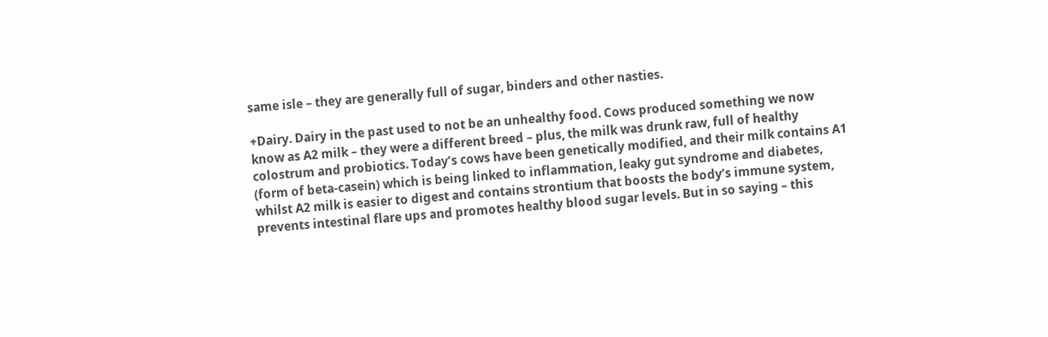same isle – they are generally full of sugar, binders and other nasties.

+Dairy. Dairy in the past used to not be an unhealthy food. Cows produced something we now know as A2 milk – they were a different breed – plus, the milk was drunk raw, full of healthy colostrum and probiotics. Today’s cows have been genetically modified, and their milk contains A1 (form of beta-casein) which is being linked to inflammation, leaky gut syndrome and diabetes, whilst A2 milk is easier to digest and contains strontium that boosts the body’s immune system, prevents intestinal flare ups and promotes healthy blood sugar levels. But in so saying – this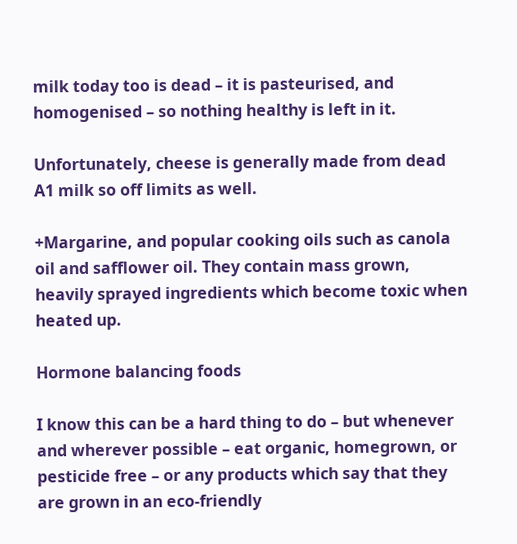milk today too is dead – it is pasteurised, and homogenised – so nothing healthy is left in it.

Unfortunately, cheese is generally made from dead A1 milk so off limits as well.

+Margarine, and popular cooking oils such as canola oil and safflower oil. They contain mass grown, heavily sprayed ingredients which become toxic when heated up.

Hormone balancing foods

I know this can be a hard thing to do – but whenever and wherever possible – eat organic, homegrown, or pesticide free – or any products which say that they are grown in an eco-friendly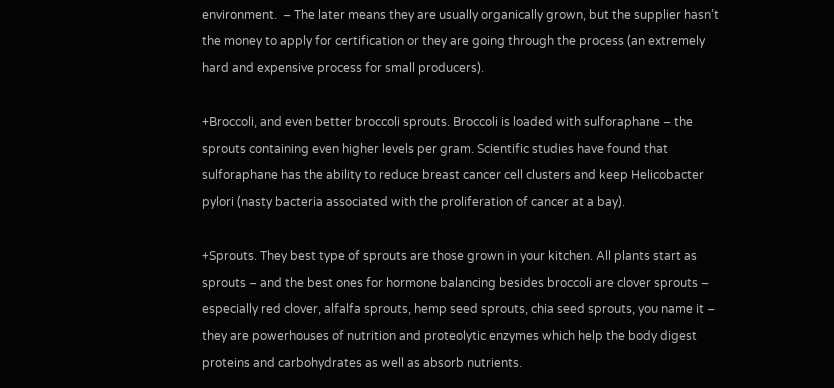environment.  – The later means they are usually organically grown, but the supplier hasn’t  the money to apply for certification or they are going through the process (an extremely hard and expensive process for small producers).

+Broccoli, and even better broccoli sprouts. Broccoli is loaded with sulforaphane – the sprouts containing even higher levels per gram. Scientific studies have found that sulforaphane has the ability to reduce breast cancer cell clusters and keep Helicobacter pylori (nasty bacteria associated with the proliferation of cancer at a bay).

+Sprouts. They best type of sprouts are those grown in your kitchen. All plants start as sprouts – and the best ones for hormone balancing besides broccoli are clover sprouts – especially red clover, alfalfa sprouts, hemp seed sprouts, chia seed sprouts, you name it – they are powerhouses of nutrition and proteolytic enzymes which help the body digest proteins and carbohydrates as well as absorb nutrients.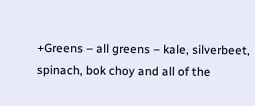+Greens – all greens – kale, silverbeet, spinach, bok choy and all of the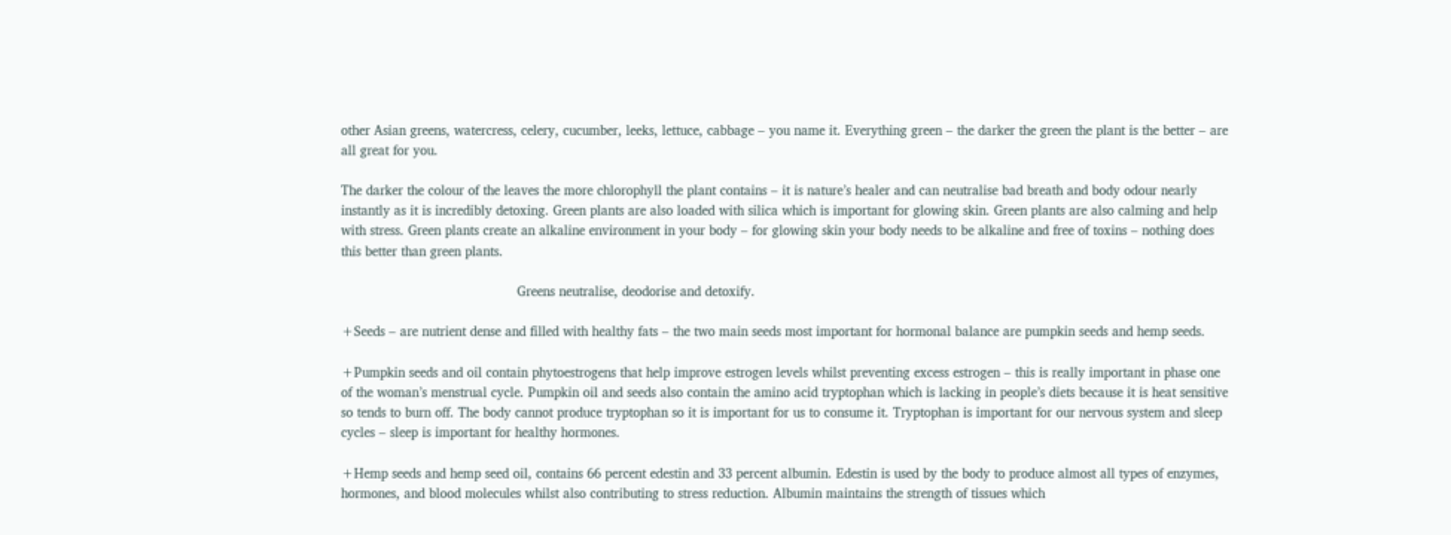other Asian greens, watercress, celery, cucumber, leeks, lettuce, cabbage – you name it. Everything green – the darker the green the plant is the better – are all great for you.

The darker the colour of the leaves the more chlorophyll the plant contains – it is nature’s healer and can neutralise bad breath and body odour nearly instantly as it is incredibly detoxing. Green plants are also loaded with silica which is important for glowing skin. Green plants are also calming and help with stress. Green plants create an alkaline environment in your body – for glowing skin your body needs to be alkaline and free of toxins – nothing does this better than green plants.

                                            Greens neutralise, deodorise and detoxify.

+Seeds – are nutrient dense and filled with healthy fats – the two main seeds most important for hormonal balance are pumpkin seeds and hemp seeds.

+Pumpkin seeds and oil contain phytoestrogens that help improve estrogen levels whilst preventing excess estrogen – this is really important in phase one of the woman’s menstrual cycle. Pumpkin oil and seeds also contain the amino acid tryptophan which is lacking in people’s diets because it is heat sensitive so tends to burn off. The body cannot produce tryptophan so it is important for us to consume it. Tryptophan is important for our nervous system and sleep cycles – sleep is important for healthy hormones.

+Hemp seeds and hemp seed oil, contains 66 percent edestin and 33 percent albumin. Edestin is used by the body to produce almost all types of enzymes, hormones, and blood molecules whilst also contributing to stress reduction. Albumin maintains the strength of tissues which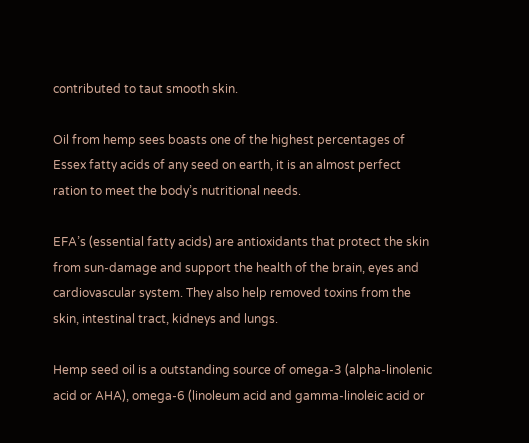contributed to taut smooth skin.

Oil from hemp sees boasts one of the highest percentages of Essex fatty acids of any seed on earth, it is an almost perfect ration to meet the body’s nutritional needs.

EFA’s (essential fatty acids) are antioxidants that protect the skin from sun-damage and support the health of the brain, eyes and cardiovascular system. They also help removed toxins from the skin, intestinal tract, kidneys and lungs.

Hemp seed oil is a outstanding source of omega-3 (alpha-linolenic acid or AHA), omega-6 (linoleum acid and gamma-linoleic acid or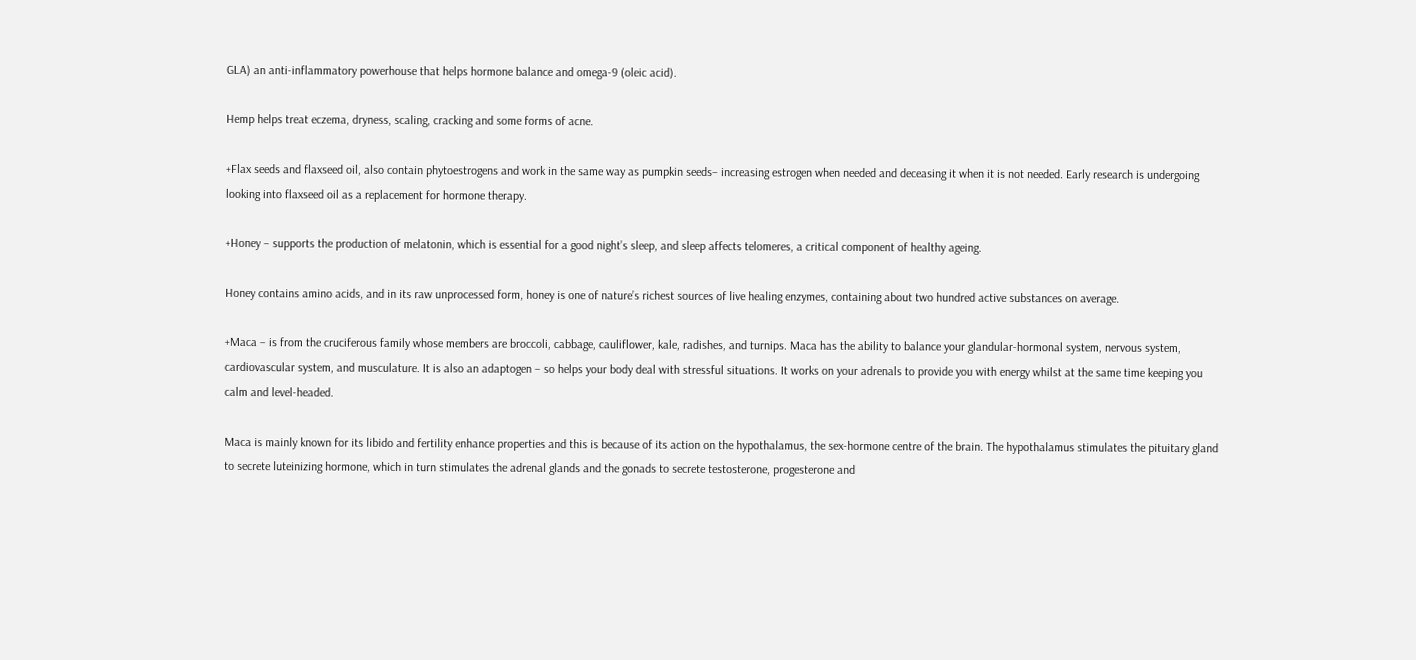GLA) an anti-inflammatory powerhouse that helps hormone balance and omega-9 (oleic acid).

Hemp helps treat eczema, dryness, scaling, cracking and some forms of acne.

+Flax seeds and flaxseed oil, also contain phytoestrogens and work in the same way as pumpkin seeds– increasing estrogen when needed and deceasing it when it is not needed. Early research is undergoing looking into flaxseed oil as a replacement for hormone therapy.

+Honey – supports the production of melatonin, which is essential for a good night’s sleep, and sleep affects telomeres, a critical component of healthy ageing.

Honey contains amino acids, and in its raw unprocessed form, honey is one of nature’s richest sources of live healing enzymes, containing about two hundred active substances on average.

+Maca – is from the cruciferous family whose members are broccoli, cabbage, cauliflower, kale, radishes, and turnips. Maca has the ability to balance your glandular-hormonal system, nervous system, cardiovascular system, and musculature. It is also an adaptogen – so helps your body deal with stressful situations. It works on your adrenals to provide you with energy whilst at the same time keeping you calm and level-headed.

Maca is mainly known for its libido and fertility enhance properties and this is because of its action on the hypothalamus, the sex-hormone centre of the brain. The hypothalamus stimulates the pituitary gland to secrete luteinizing hormone, which in turn stimulates the adrenal glands and the gonads to secrete testosterone, progesterone and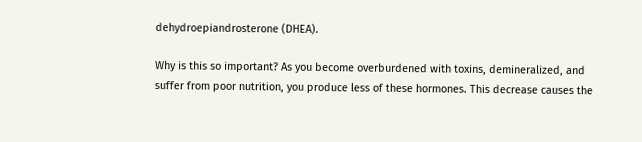dehydroepiandrosterone (DHEA).

Why is this so important? As you become overburdened with toxins, demineralized, and suffer from poor nutrition, you produce less of these hormones. This decrease causes the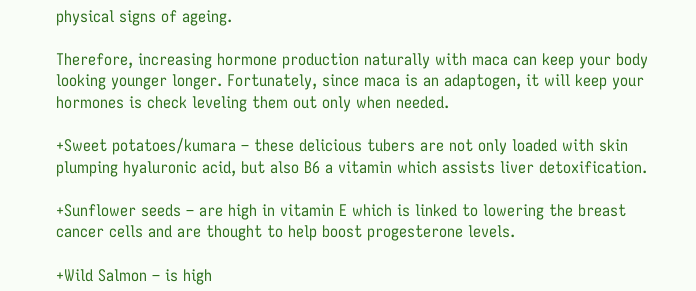physical signs of ageing.

Therefore, increasing hormone production naturally with maca can keep your body looking younger longer. Fortunately, since maca is an adaptogen, it will keep your hormones is check leveling them out only when needed.

+Sweet potatoes/kumara – these delicious tubers are not only loaded with skin plumping hyaluronic acid, but also B6 a vitamin which assists liver detoxification.

+Sunflower seeds – are high in vitamin E which is linked to lowering the breast cancer cells and are thought to help boost progesterone levels.

+Wild Salmon – is high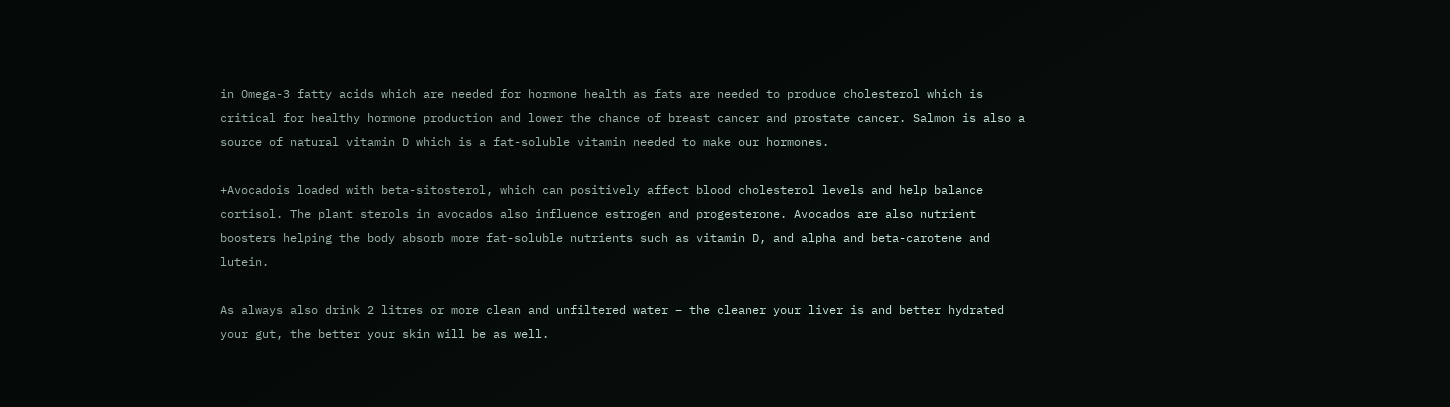in Omega-3 fatty acids which are needed for hormone health as fats are needed to produce cholesterol which is critical for healthy hormone production and lower the chance of breast cancer and prostate cancer. Salmon is also a source of natural vitamin D which is a fat-soluble vitamin needed to make our hormones.

+Avocadois loaded with beta-sitosterol, which can positively affect blood cholesterol levels and help balance cortisol. The plant sterols in avocados also influence estrogen and progesterone. Avocados are also nutrient boosters helping the body absorb more fat-soluble nutrients such as vitamin D, and alpha and beta-carotene and lutein.

As always also drink 2 litres or more clean and unfiltered water – the cleaner your liver is and better hydrated your gut, the better your skin will be as well.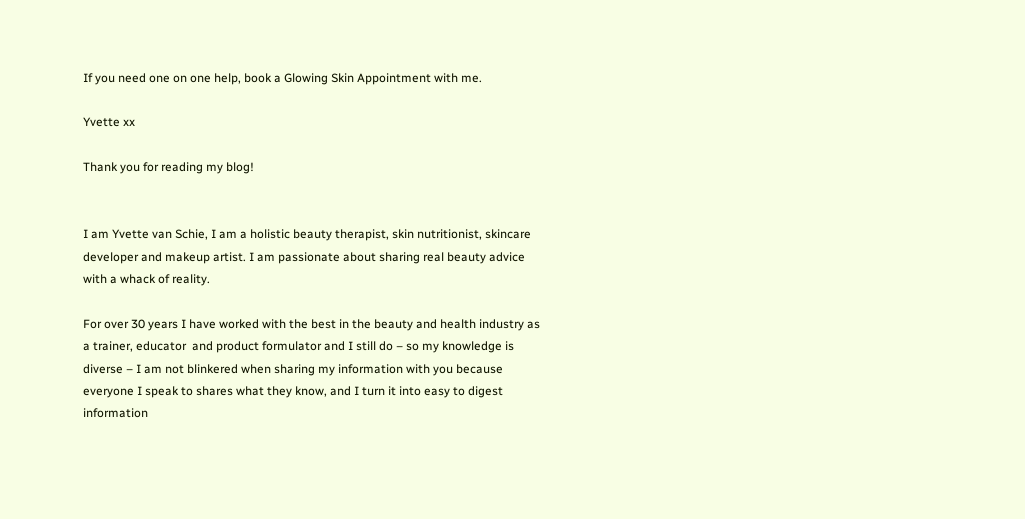If you need one on one help, book a Glowing Skin Appointment with me.

Yvette xx

Thank you for reading my blog!


I am Yvette van Schie, I am a holistic beauty therapist, skin nutritionist, skincare developer and makeup artist. I am passionate about sharing real beauty advice with a whack of reality.

For over 30 years I have worked with the best in the beauty and health industry as a trainer, educator  and product formulator and I still do – so my knowledge is diverse – I am not blinkered when sharing my information with you because everyone I speak to shares what they know, and I turn it into easy to digest information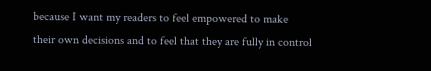because I want my readers to feel empowered to make their own decisions and to feel that they are fully in control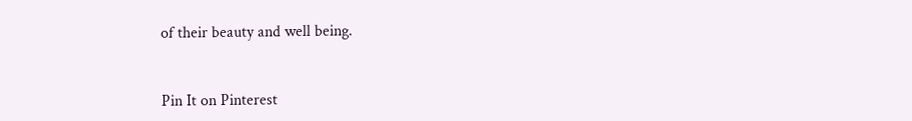of their beauty and well being.


Pin It on Pinterest